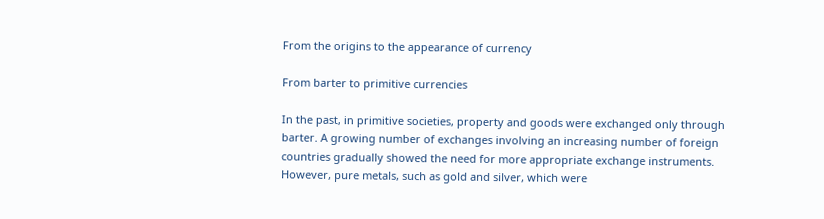From the origins to the appearance of currency

From barter to primitive currencies

In the past, in primitive societies, property and goods were exchanged only through barter. A growing number of exchanges involving an increasing number of foreign countries gradually showed the need for more appropriate exchange instruments. However, pure metals, such as gold and silver, which were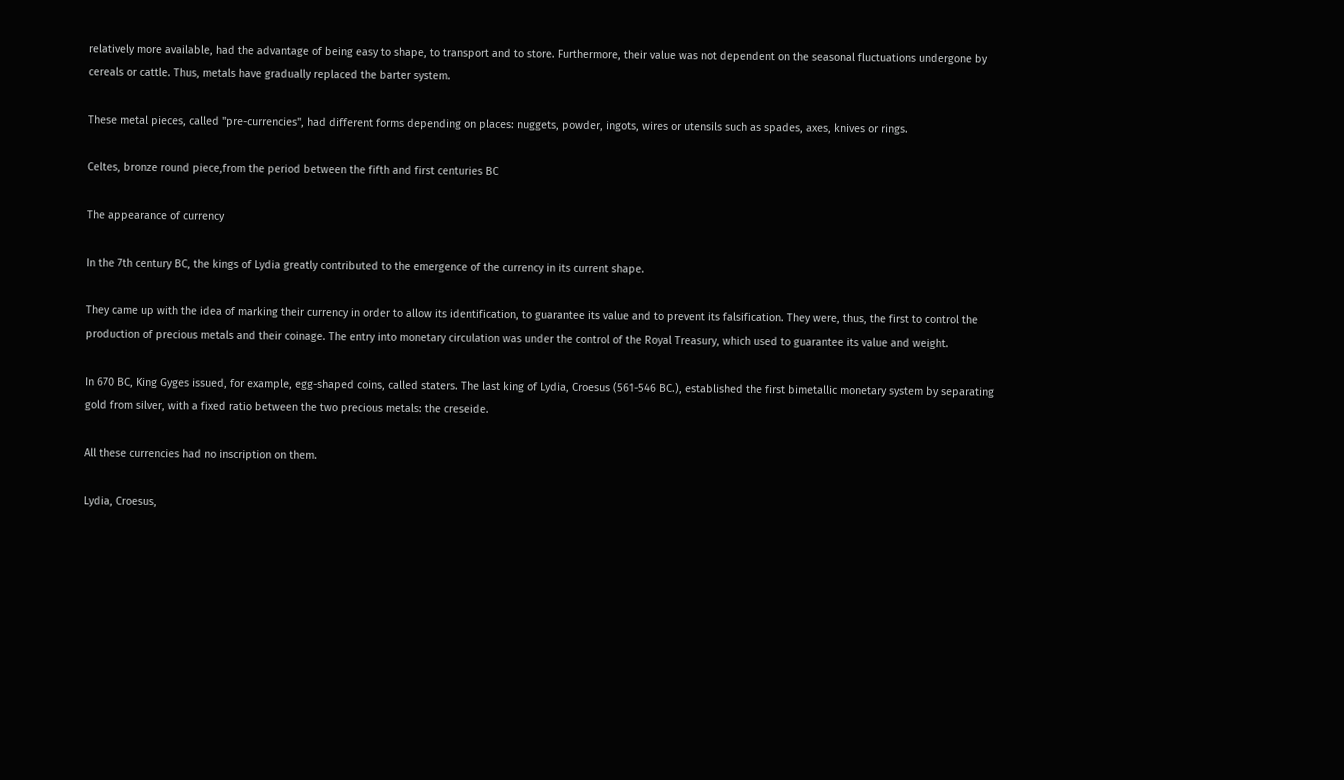relatively more available, had the advantage of being easy to shape, to transport and to store. Furthermore, their value was not dependent on the seasonal fluctuations undergone by cereals or cattle. Thus, metals have gradually replaced the barter system.

These metal pieces, called "pre-currencies", had different forms depending on places: nuggets, powder, ingots, wires or utensils such as spades, axes, knives or rings.

Celtes, bronze round piece,from the period between the fifth and first centuries BC

The appearance of currency

In the 7th century BC, the kings of Lydia greatly contributed to the emergence of the currency in its current shape.

They came up with the idea of marking their currency in order to allow its identification, to guarantee its value and to prevent its falsification. They were, thus, the first to control the production of precious metals and their coinage. The entry into monetary circulation was under the control of the Royal Treasury, which used to guarantee its value and weight.

In 670 BC, King Gyges issued, for example, egg-shaped coins, called staters. The last king of Lydia, Croesus (561-546 BC.), established the first bimetallic monetary system by separating gold from silver, with a fixed ratio between the two precious metals: the creseide.

All these currencies had no inscription on them.

Lydia, Croesus,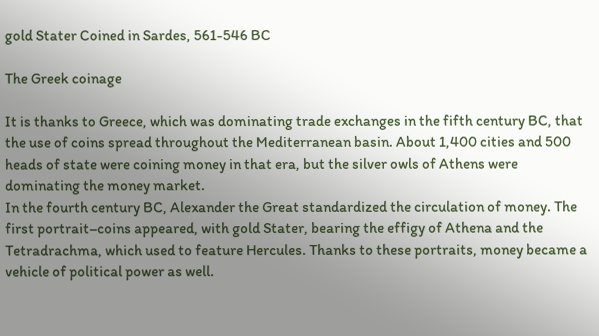gold Stater Coined in Sardes, 561-546 BC

The Greek coinage

It is thanks to Greece, which was dominating trade exchanges in the fifth century BC, that the use of coins spread throughout the Mediterranean basin. About 1,400 cities and 500 heads of state were coining money in that era, but the silver owls of Athens were dominating the money market.
In the fourth century BC, Alexander the Great standardized the circulation of money. The first portrait–coins appeared, with gold Stater, bearing the effigy of Athena and the Tetradrachma, which used to feature Hercules. Thanks to these portraits, money became a vehicle of political power as well.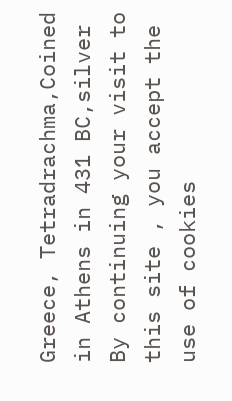Greece, Tetradrachma,Coined in Athens in 431 BC,silver
By continuing your visit to this site , you accept the use of cookies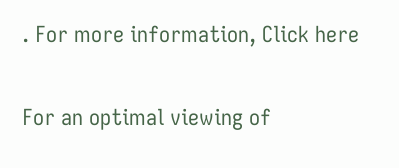. For more information, Click here

For an optimal viewing of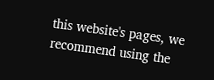this website's pages, we recommend using the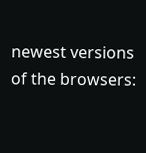newest versions of the browsers: